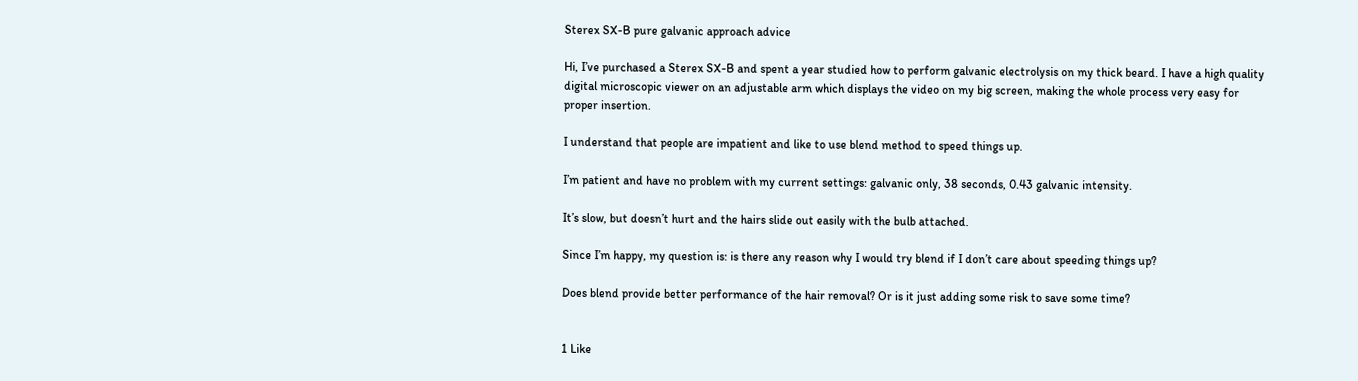Sterex SX-B pure galvanic approach advice

Hi, I’ve purchased a Sterex SX-B and spent a year studied how to perform galvanic electrolysis on my thick beard. I have a high quality digital microscopic viewer on an adjustable arm which displays the video on my big screen, making the whole process very easy for proper insertion.

I understand that people are impatient and like to use blend method to speed things up.

I’m patient and have no problem with my current settings: galvanic only, 38 seconds, 0.43 galvanic intensity.

It’s slow, but doesn’t hurt and the hairs slide out easily with the bulb attached.

Since I’m happy, my question is: is there any reason why I would try blend if I don’t care about speeding things up?

Does blend provide better performance of the hair removal? Or is it just adding some risk to save some time?


1 Like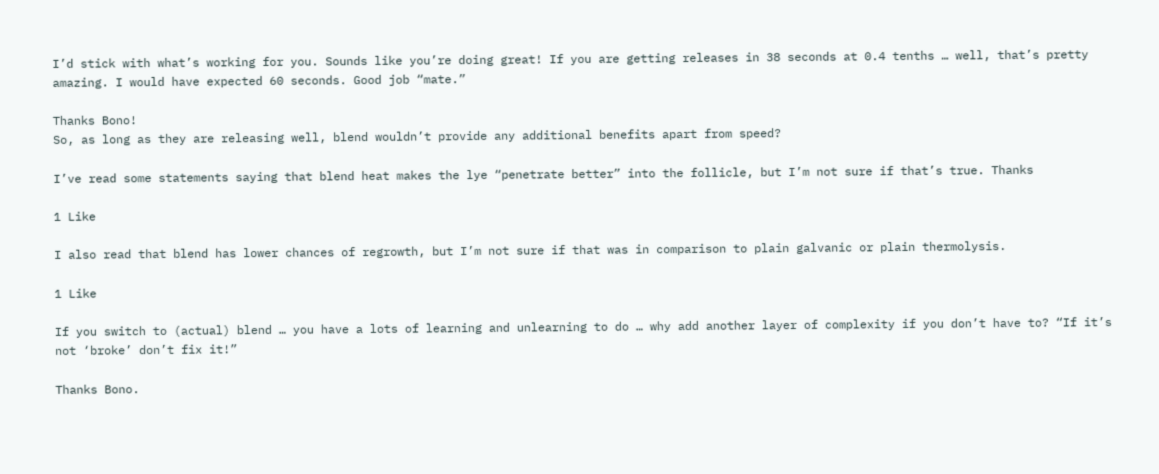I’d stick with what’s working for you. Sounds like you’re doing great! If you are getting releases in 38 seconds at 0.4 tenths … well, that’s pretty amazing. I would have expected 60 seconds. Good job “mate.”

Thanks Bono!
So, as long as they are releasing well, blend wouldn’t provide any additional benefits apart from speed?

I’ve read some statements saying that blend heat makes the lye “penetrate better” into the follicle, but I’m not sure if that’s true. Thanks

1 Like

I also read that blend has lower chances of regrowth, but I’m not sure if that was in comparison to plain galvanic or plain thermolysis.

1 Like

If you switch to (actual) blend … you have a lots of learning and unlearning to do … why add another layer of complexity if you don’t have to? “If it’s not ‘broke’ don’t fix it!”

Thanks Bono.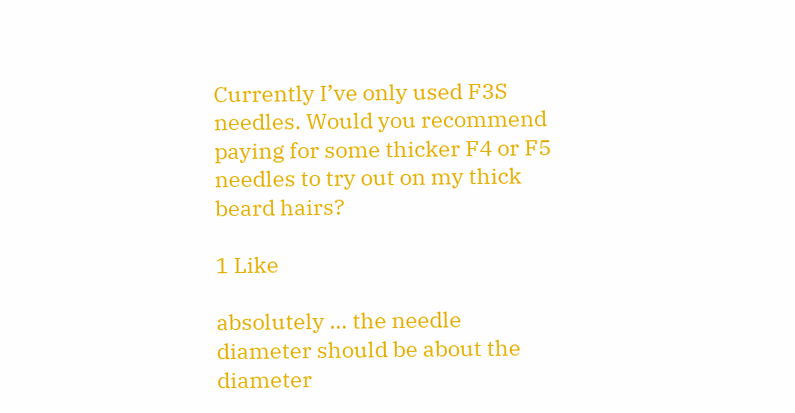Currently I’ve only used F3S needles. Would you recommend paying for some thicker F4 or F5 needles to try out on my thick beard hairs?

1 Like

absolutely … the needle diameter should be about the diameter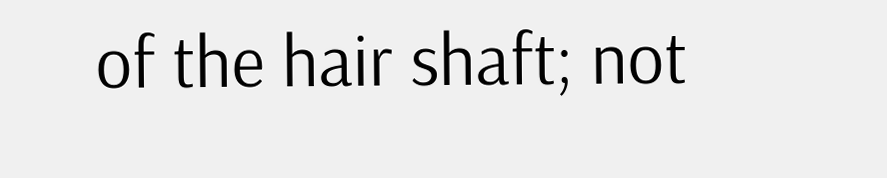of the hair shaft; not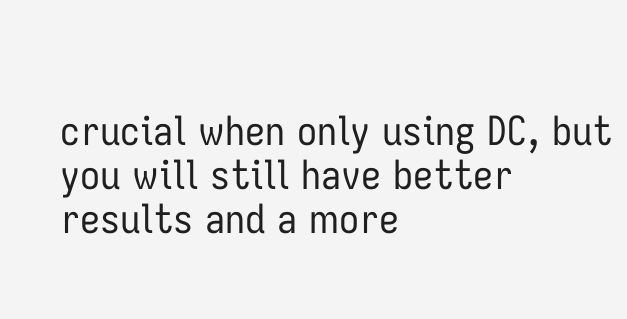crucial when only using DC, but you will still have better results and a more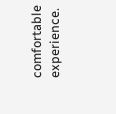comfortable experience.